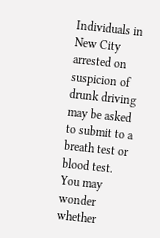Individuals in New City arrested on suspicion of drunk driving may be asked to submit to a breath test or blood test. You may wonder whether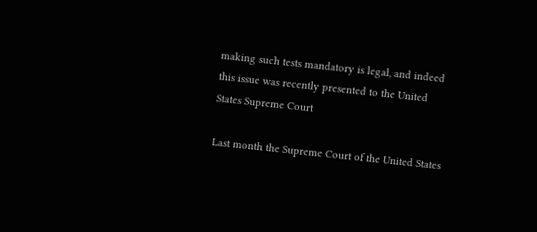making such tests mandatory is legal, and indeed this issue was recently presented to the United States Supreme Court

Last month the Supreme Court of the United States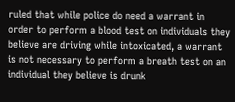ruled that while police do need a warrant in order to perform a blood test on individuals they believe are driving while intoxicated, a warrant is not necessary to perform a breath test on an individual they believe is drunk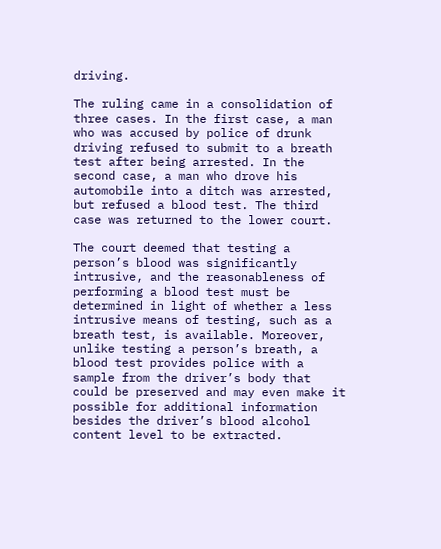driving.

The ruling came in a consolidation of three cases. In the first case, a man who was accused by police of drunk driving refused to submit to a breath test after being arrested. In the second case, a man who drove his automobile into a ditch was arrested, but refused a blood test. The third case was returned to the lower court.

The court deemed that testing a person’s blood was significantly intrusive, and the reasonableness of performing a blood test must be determined in light of whether a less intrusive means of testing, such as a breath test, is available. Moreover, unlike testing a person’s breath, a blood test provides police with a sample from the driver’s body that could be preserved and may even make it possible for additional information besides the driver’s blood alcohol content level to be extracted.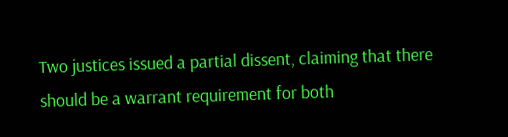Two justices issued a partial dissent, claiming that there should be a warrant requirement for both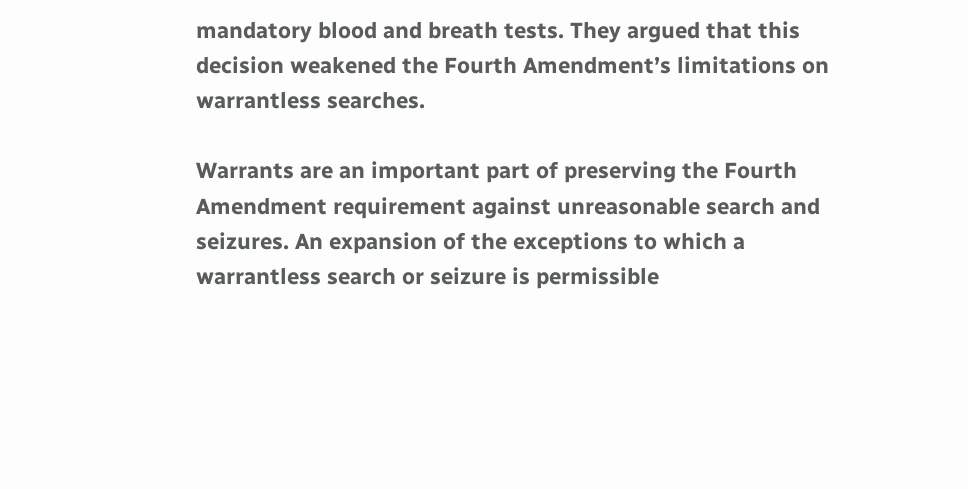mandatory blood and breath tests. They argued that this decision weakened the Fourth Amendment’s limitations on warrantless searches.

Warrants are an important part of preserving the Fourth Amendment requirement against unreasonable search and seizures. An expansion of the exceptions to which a warrantless search or seizure is permissible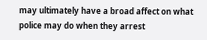may ultimately have a broad affect on what police may do when they arrest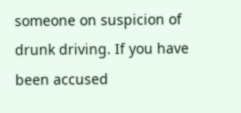someone on suspicion of drunk driving. If you have been accused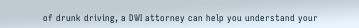of drunk driving, a DWI attorney can help you understand your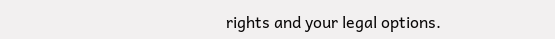rights and your legal options.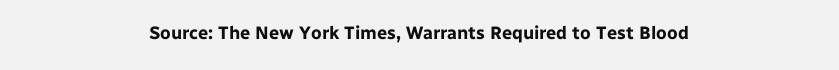Source: The New York Times, Warrants Required to Test Blood